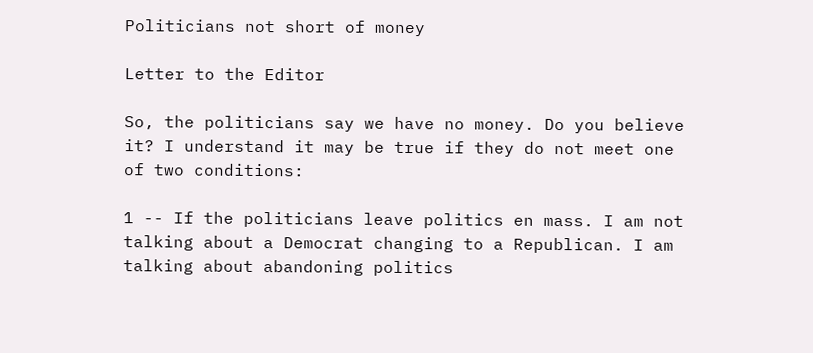Politicians not short of money

Letter to the Editor

So, the politicians say we have no money. Do you believe it? I understand it may be true if they do not meet one of two conditions:

1 -- If the politicians leave politics en mass. I am not talking about a Democrat changing to a Republican. I am talking about abandoning politics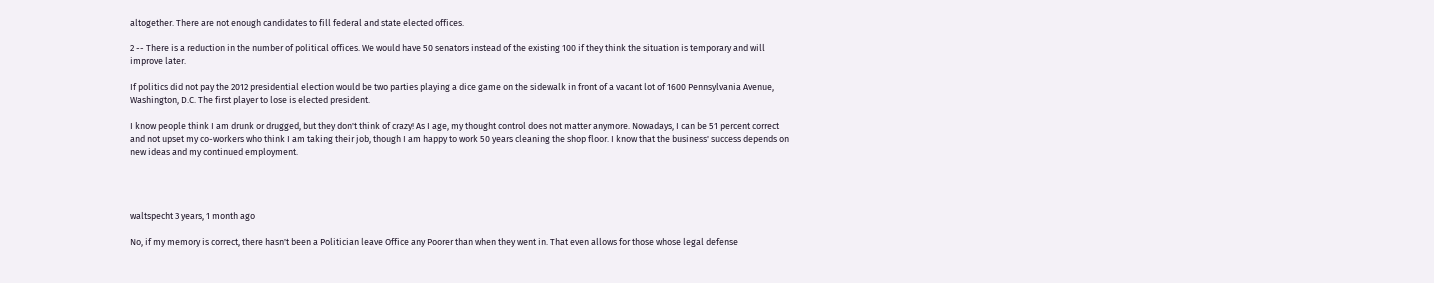altogether. There are not enough candidates to fill federal and state elected offices.

2 -- There is a reduction in the number of political offices. We would have 50 senators instead of the existing 100 if they think the situation is temporary and will improve later.

If politics did not pay the 2012 presidential election would be two parties playing a dice game on the sidewalk in front of a vacant lot of 1600 Pennsylvania Avenue, Washington, D.C. The first player to lose is elected president.

I know people think I am drunk or drugged, but they don't think of crazy! As I age, my thought control does not matter anymore. Nowadays, I can be 51 percent correct and not upset my co-workers who think I am taking their job, though I am happy to work 50 years cleaning the shop floor. I know that the business' success depends on new ideas and my continued employment.




waltspecht 3 years, 1 month ago

No, if my memory is correct, there hasn't been a Politician leave Office any Poorer than when they went in. That even allows for those whose legal defense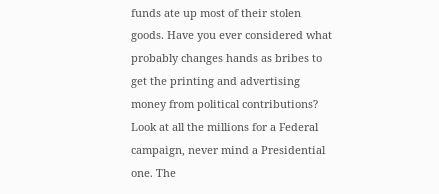funds ate up most of their stolen goods. Have you ever considered what probably changes hands as bribes to get the printing and advertising money from political contributions? Look at all the millions for a Federal campaign, never mind a Presidential one. The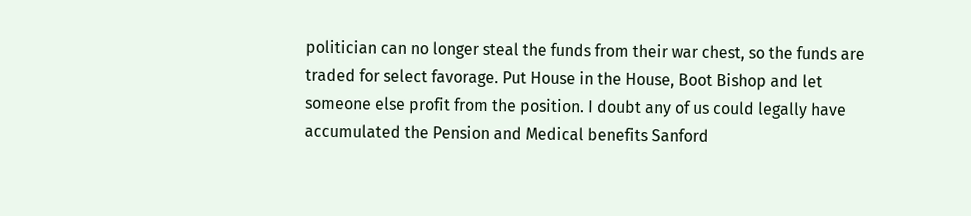politician can no longer steal the funds from their war chest, so the funds are traded for select favorage. Put House in the House, Boot Bishop and let someone else profit from the position. I doubt any of us could legally have accumulated the Pension and Medical benefits Sanford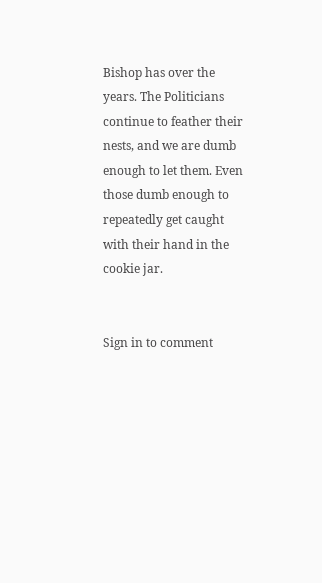Bishop has over the years. The Politicians continue to feather their nests, and we are dumb enough to let them. Even those dumb enough to repeatedly get caught with their hand in the cookie jar.


Sign in to comment